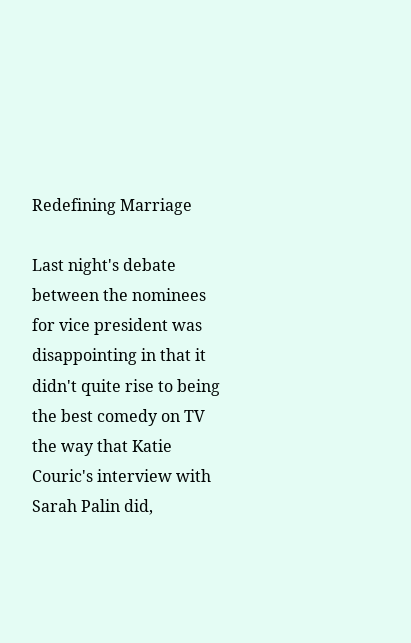Redefining Marriage

Last night's debate between the nominees for vice president was disappointing in that it didn't quite rise to being the best comedy on TV the way that Katie Couric's interview with Sarah Palin did,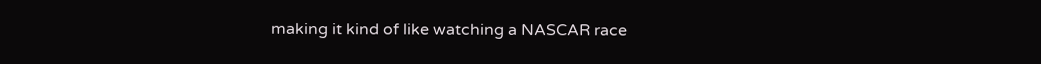making it kind of like watching a NASCAR race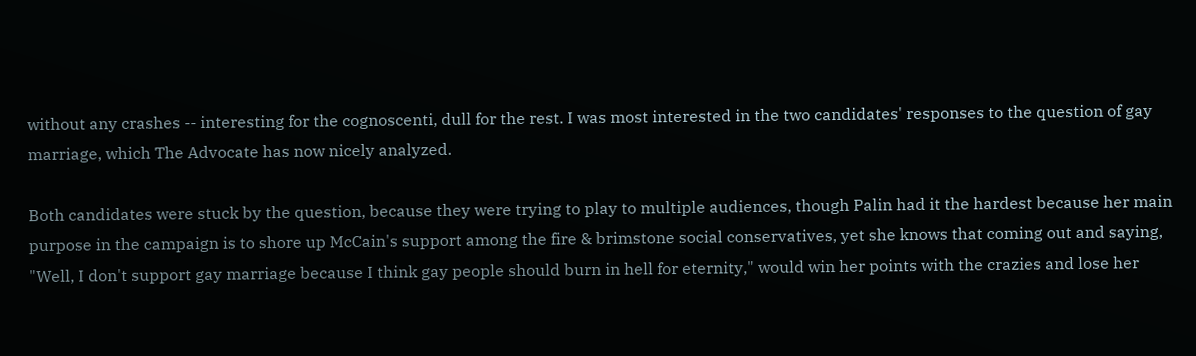without any crashes -- interesting for the cognoscenti, dull for the rest. I was most interested in the two candidates' responses to the question of gay marriage, which The Advocate has now nicely analyzed.

Both candidates were stuck by the question, because they were trying to play to multiple audiences, though Palin had it the hardest because her main purpose in the campaign is to shore up McCain's support among the fire & brimstone social conservatives, yet she knows that coming out and saying, "Well, I don't support gay marriage because I think gay people should burn in hell for eternity," would win her points with the crazies and lose her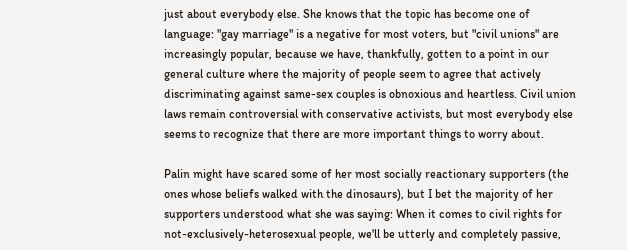just about everybody else. She knows that the topic has become one of language: "gay marriage" is a negative for most voters, but "civil unions" are increasingly popular, because we have, thankfully, gotten to a point in our general culture where the majority of people seem to agree that actively discriminating against same-sex couples is obnoxious and heartless. Civil union laws remain controversial with conservative activists, but most everybody else seems to recognize that there are more important things to worry about.

Palin might have scared some of her most socially reactionary supporters (the ones whose beliefs walked with the dinosaurs), but I bet the majority of her supporters understood what she was saying: When it comes to civil rights for not-exclusively-heterosexual people, we'll be utterly and completely passive,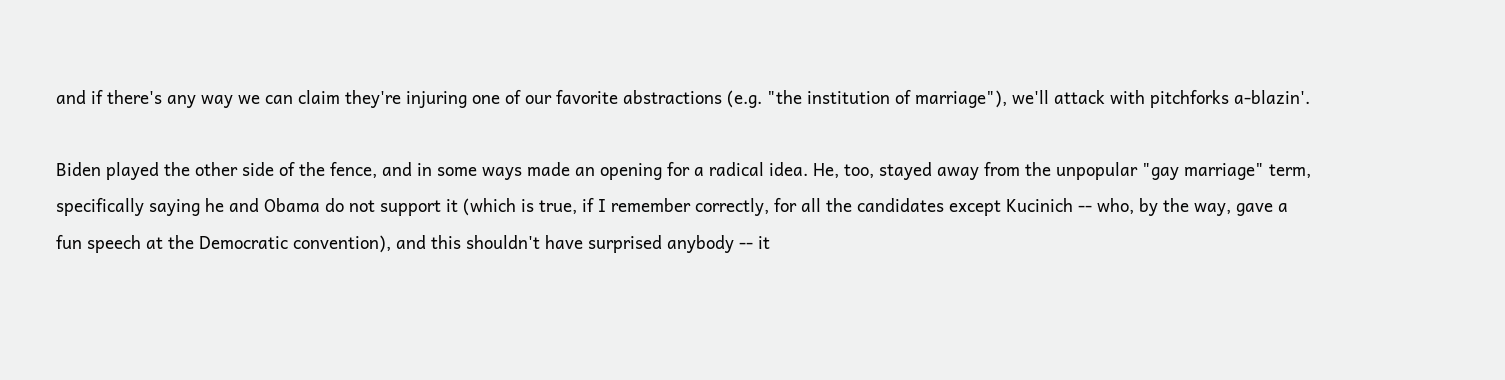and if there's any way we can claim they're injuring one of our favorite abstractions (e.g. "the institution of marriage"), we'll attack with pitchforks a-blazin'.

Biden played the other side of the fence, and in some ways made an opening for a radical idea. He, too, stayed away from the unpopular "gay marriage" term, specifically saying he and Obama do not support it (which is true, if I remember correctly, for all the candidates except Kucinich -- who, by the way, gave a fun speech at the Democratic convention), and this shouldn't have surprised anybody -- it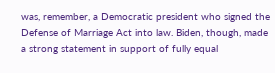was, remember, a Democratic president who signed the Defense of Marriage Act into law. Biden, though, made a strong statement in support of fully equal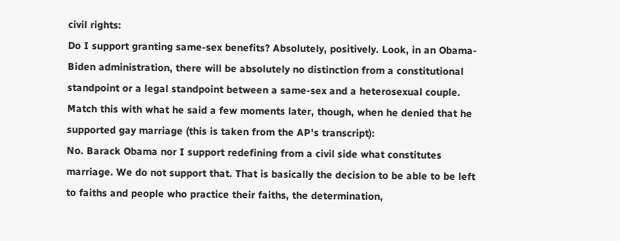civil rights:
Do I support granting same-sex benefits? Absolutely, positively. Look, in an Obama-Biden administration, there will be absolutely no distinction from a constitutional standpoint or a legal standpoint between a same-sex and a heterosexual couple.
Match this with what he said a few moments later, though, when he denied that he supported gay marriage (this is taken from the AP's transcript):
No. Barack Obama nor I support redefining from a civil side what constitutes marriage. We do not support that. That is basically the decision to be able to be left to faiths and people who practice their faiths, the determination,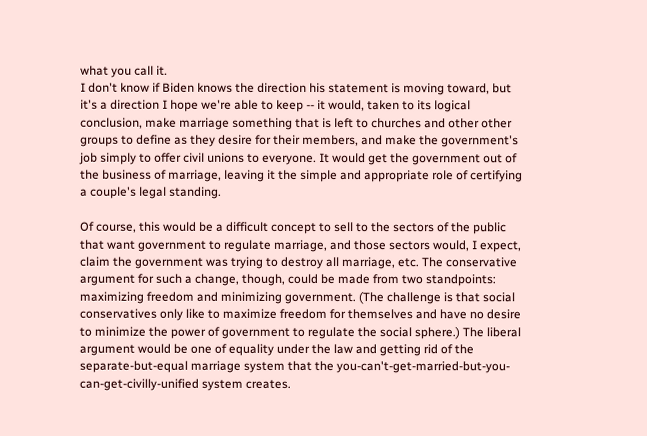what you call it.
I don't know if Biden knows the direction his statement is moving toward, but it's a direction I hope we're able to keep -- it would, taken to its logical conclusion, make marriage something that is left to churches and other other groups to define as they desire for their members, and make the government's job simply to offer civil unions to everyone. It would get the government out of the business of marriage, leaving it the simple and appropriate role of certifying a couple's legal standing.

Of course, this would be a difficult concept to sell to the sectors of the public that want government to regulate marriage, and those sectors would, I expect, claim the government was trying to destroy all marriage, etc. The conservative argument for such a change, though, could be made from two standpoints: maximizing freedom and minimizing government. (The challenge is that social conservatives only like to maximize freedom for themselves and have no desire to minimize the power of government to regulate the social sphere.) The liberal argument would be one of equality under the law and getting rid of the separate-but-equal marriage system that the you-can't-get-married-but-you-can-get-civilly-unified system creates.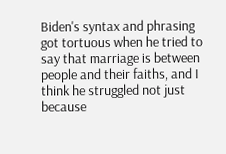Biden's syntax and phrasing got tortuous when he tried to say that marriage is between people and their faiths, and I think he struggled not just because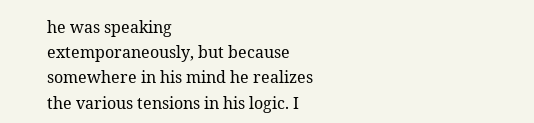he was speaking extemporaneously, but because somewhere in his mind he realizes the various tensions in his logic. I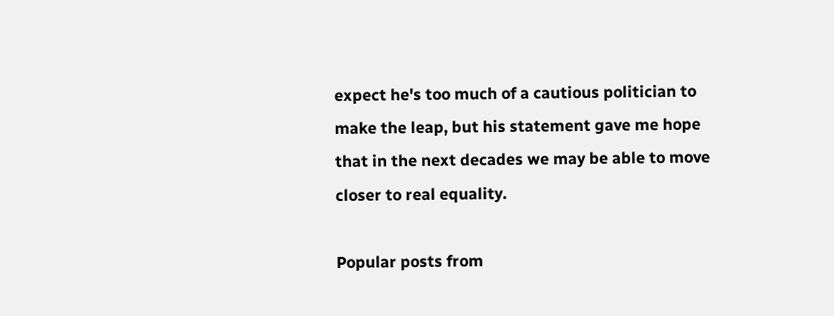expect he's too much of a cautious politician to make the leap, but his statement gave me hope that in the next decades we may be able to move closer to real equality.

Popular posts from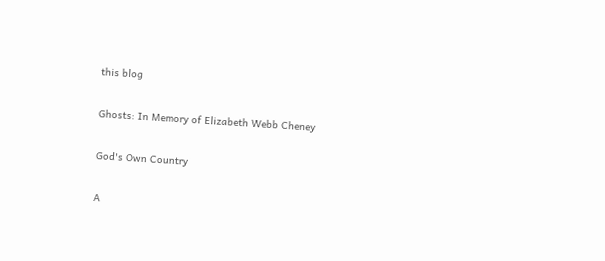this blog

Ghosts: In Memory of Elizabeth Webb Cheney

God's Own Country

A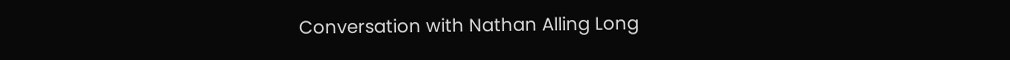Conversation with Nathan Alling Long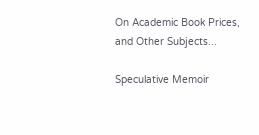On Academic Book Prices, and Other Subjects...

Speculative Memoir